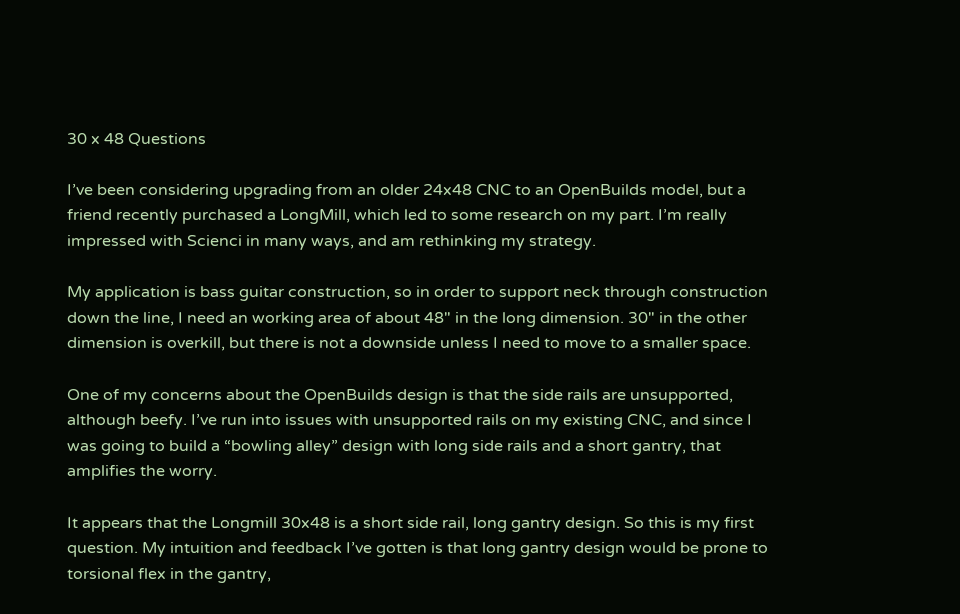30 x 48 Questions

I’ve been considering upgrading from an older 24x48 CNC to an OpenBuilds model, but a friend recently purchased a LongMill, which led to some research on my part. I’m really impressed with Scienci in many ways, and am rethinking my strategy.

My application is bass guitar construction, so in order to support neck through construction down the line, I need an working area of about 48" in the long dimension. 30" in the other dimension is overkill, but there is not a downside unless I need to move to a smaller space.

One of my concerns about the OpenBuilds design is that the side rails are unsupported, although beefy. I’ve run into issues with unsupported rails on my existing CNC, and since I was going to build a “bowling alley” design with long side rails and a short gantry, that amplifies the worry.

It appears that the Longmill 30x48 is a short side rail, long gantry design. So this is my first question. My intuition and feedback I’ve gotten is that long gantry design would be prone to torsional flex in the gantry,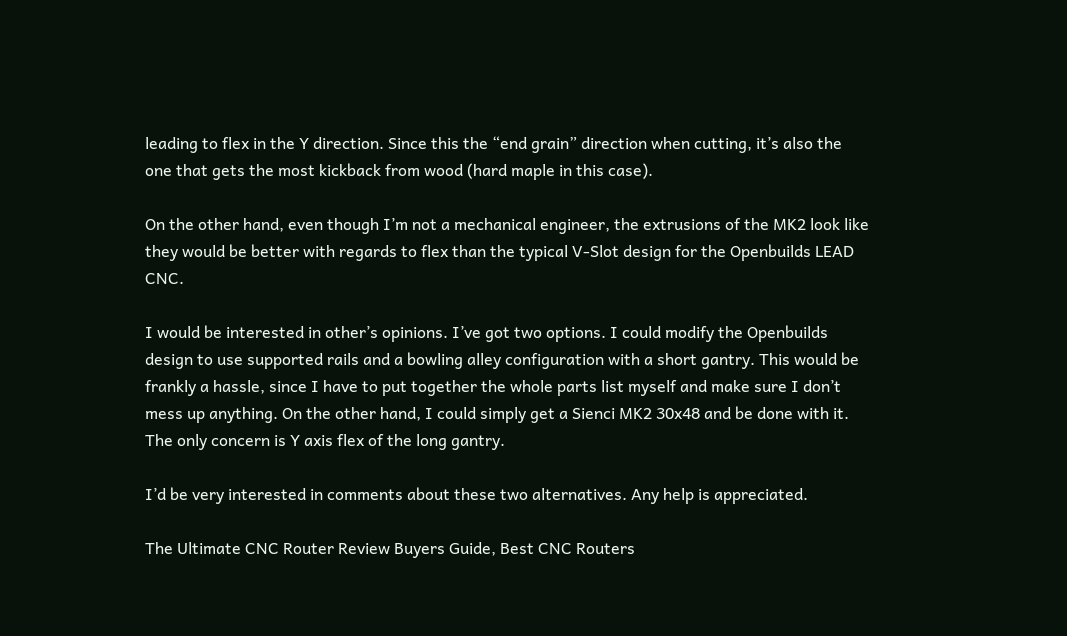leading to flex in the Y direction. Since this the “end grain” direction when cutting, it’s also the one that gets the most kickback from wood (hard maple in this case).

On the other hand, even though I’m not a mechanical engineer, the extrusions of the MK2 look like they would be better with regards to flex than the typical V-Slot design for the Openbuilds LEAD CNC.

I would be interested in other’s opinions. I’ve got two options. I could modify the Openbuilds design to use supported rails and a bowling alley configuration with a short gantry. This would be frankly a hassle, since I have to put together the whole parts list myself and make sure I don’t mess up anything. On the other hand, I could simply get a Sienci MK2 30x48 and be done with it. The only concern is Y axis flex of the long gantry.

I’d be very interested in comments about these two alternatives. Any help is appreciated.

The Ultimate CNC Router Review Buyers Guide, Best CNC Routers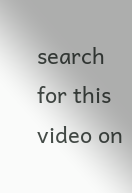search for this video on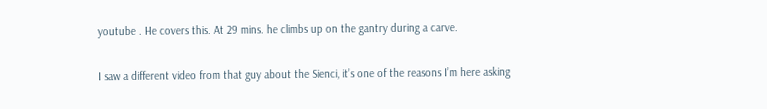youtube . He covers this. At 29 mins. he climbs up on the gantry during a carve.

I saw a different video from that guy about the Sienci, it’s one of the reasons I’m here asking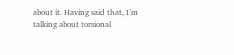about it. Having said that, I’m talking about torsional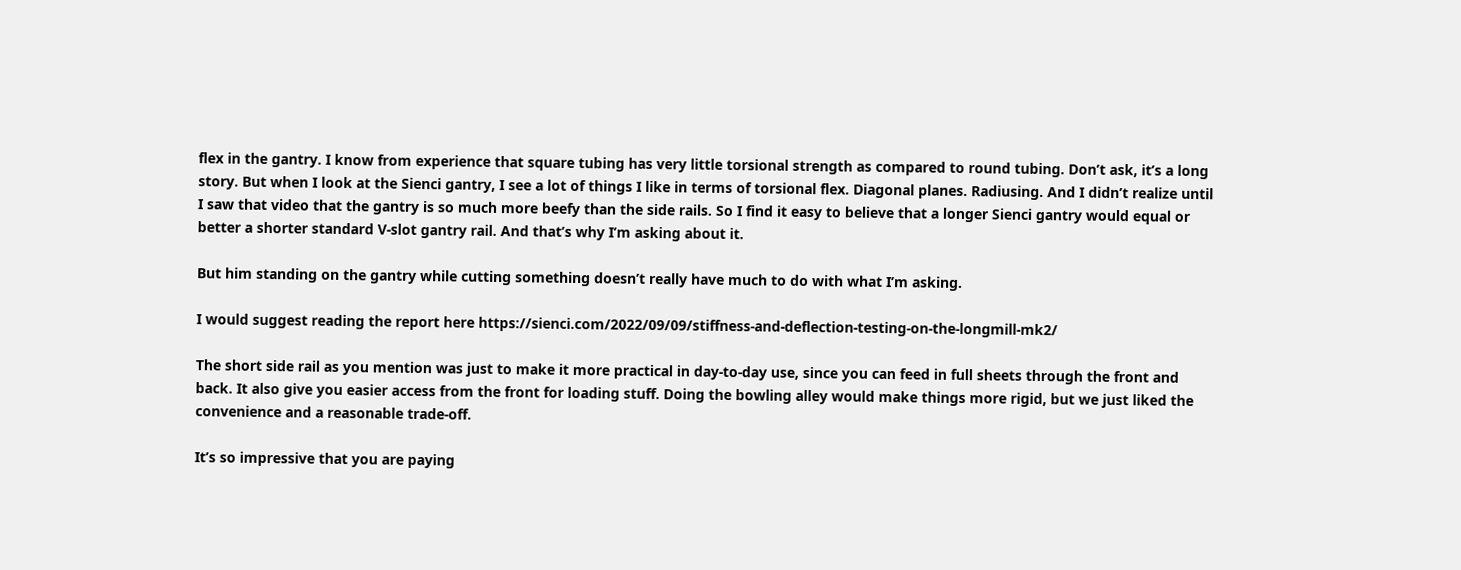flex in the gantry. I know from experience that square tubing has very little torsional strength as compared to round tubing. Don’t ask, it’s a long story. But when I look at the Sienci gantry, I see a lot of things I like in terms of torsional flex. Diagonal planes. Radiusing. And I didn’t realize until I saw that video that the gantry is so much more beefy than the side rails. So I find it easy to believe that a longer Sienci gantry would equal or better a shorter standard V-slot gantry rail. And that’s why I’m asking about it.

But him standing on the gantry while cutting something doesn’t really have much to do with what I’m asking.

I would suggest reading the report here https://sienci.com/2022/09/09/stiffness-and-deflection-testing-on-the-longmill-mk2/

The short side rail as you mention was just to make it more practical in day-to-day use, since you can feed in full sheets through the front and back. It also give you easier access from the front for loading stuff. Doing the bowling alley would make things more rigid, but we just liked the convenience and a reasonable trade-off.

It’s so impressive that you are paying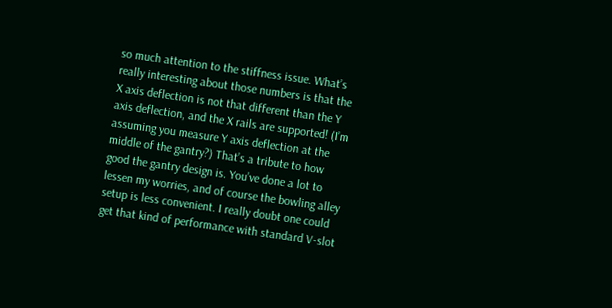so much attention to the stiffness issue. What’s really interesting about those numbers is that the X axis deflection is not that different than the Y axis deflection, and the X rails are supported! (I’m assuming you measure Y axis deflection at the middle of the gantry?) That’s a tribute to how good the gantry design is. You’ve done a lot to lessen my worries, and of course the bowling alley setup is less convenient. I really doubt one could get that kind of performance with standard V-slot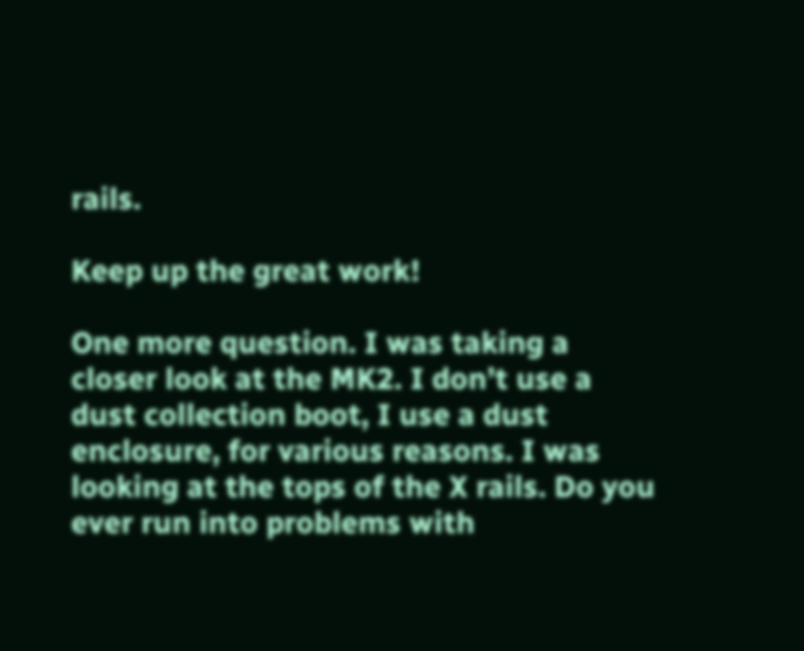rails.

Keep up the great work!

One more question. I was taking a closer look at the MK2. I don’t use a dust collection boot, I use a dust enclosure, for various reasons. I was looking at the tops of the X rails. Do you ever run into problems with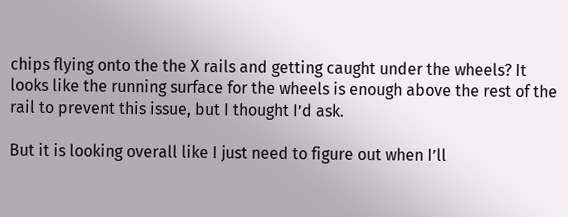chips flying onto the the X rails and getting caught under the wheels? It looks like the running surface for the wheels is enough above the rest of the rail to prevent this issue, but I thought I’d ask.

But it is looking overall like I just need to figure out when I’ll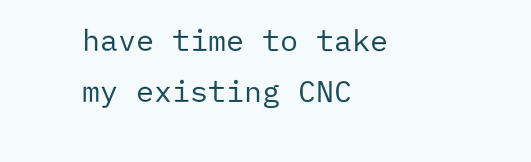have time to take my existing CNC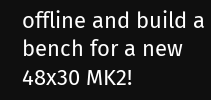offline and build a bench for a new 48x30 MK2!